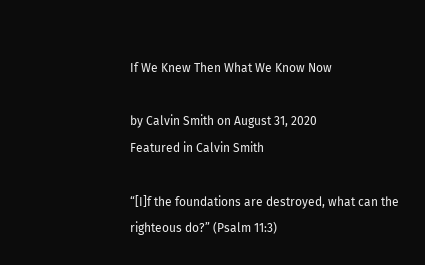If We Knew Then What We Know Now

by Calvin Smith on August 31, 2020
Featured in Calvin Smith

“[I]f the foundations are destroyed, what can the righteous do?” (Psalm 11:3)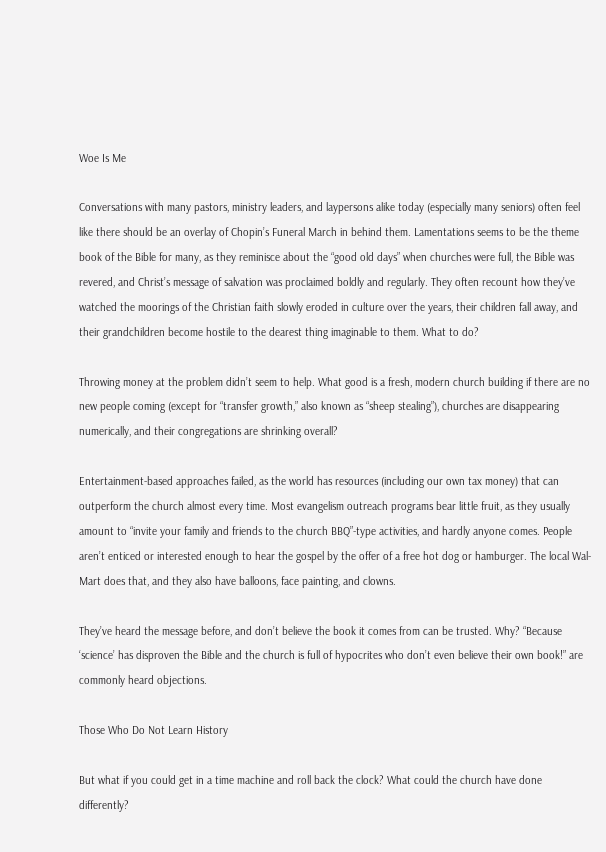Woe Is Me

Conversations with many pastors, ministry leaders, and laypersons alike today (especially many seniors) often feel like there should be an overlay of Chopin’s Funeral March in behind them. Lamentations seems to be the theme book of the Bible for many, as they reminisce about the “good old days” when churches were full, the Bible was revered, and Christ’s message of salvation was proclaimed boldly and regularly. They often recount how they’ve watched the moorings of the Christian faith slowly eroded in culture over the years, their children fall away, and their grandchildren become hostile to the dearest thing imaginable to them. What to do?

Throwing money at the problem didn’t seem to help. What good is a fresh, modern church building if there are no new people coming (except for “transfer growth,” also known as “sheep stealing”), churches are disappearing numerically, and their congregations are shrinking overall?

Entertainment-based approaches failed, as the world has resources (including our own tax money) that can outperform the church almost every time. Most evangelism outreach programs bear little fruit, as they usually amount to “invite your family and friends to the church BBQ”-type activities, and hardly anyone comes. People aren’t enticed or interested enough to hear the gospel by the offer of a free hot dog or hamburger. The local Wal-Mart does that, and they also have balloons, face painting, and clowns.

They’ve heard the message before, and don’t believe the book it comes from can be trusted. Why? “Because ‘science’ has disproven the Bible and the church is full of hypocrites who don’t even believe their own book!” are commonly heard objections.

Those Who Do Not Learn History

But what if you could get in a time machine and roll back the clock? What could the church have done differently?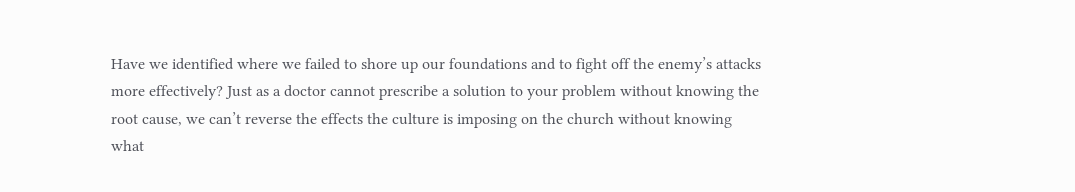Have we identified where we failed to shore up our foundations and to fight off the enemy’s attacks more effectively? Just as a doctor cannot prescribe a solution to your problem without knowing the root cause, we can’t reverse the effects the culture is imposing on the church without knowing what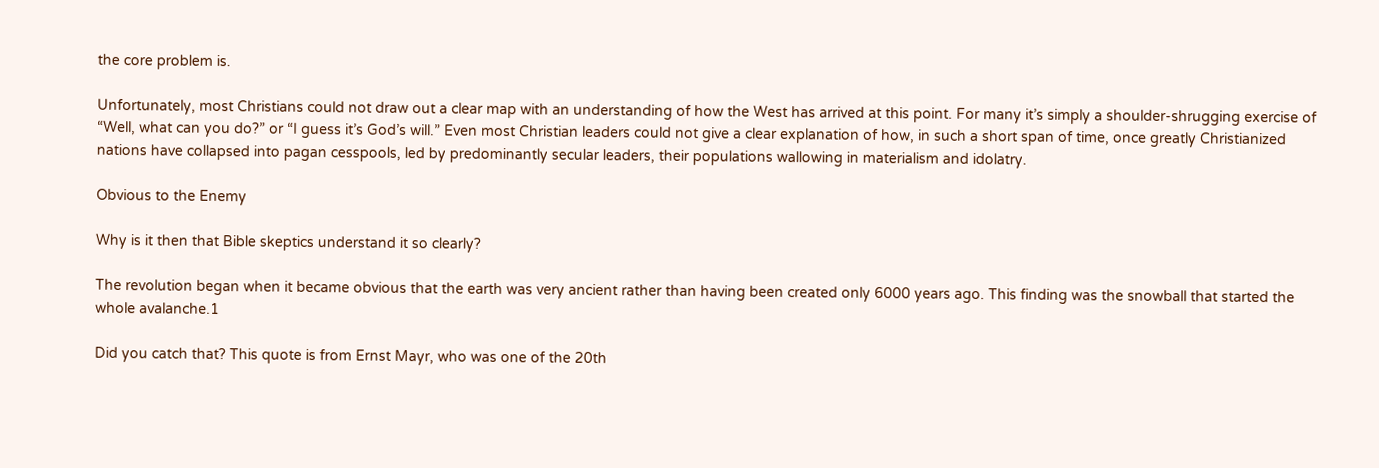the core problem is.

Unfortunately, most Christians could not draw out a clear map with an understanding of how the West has arrived at this point. For many it’s simply a shoulder-shrugging exercise of “Well, what can you do?” or “I guess it’s God’s will.” Even most Christian leaders could not give a clear explanation of how, in such a short span of time, once greatly Christianized nations have collapsed into pagan cesspools, led by predominantly secular leaders, their populations wallowing in materialism and idolatry.

Obvious to the Enemy

Why is it then that Bible skeptics understand it so clearly?

The revolution began when it became obvious that the earth was very ancient rather than having been created only 6000 years ago. This finding was the snowball that started the whole avalanche.1

Did you catch that? This quote is from Ernst Mayr, who was one of the 20th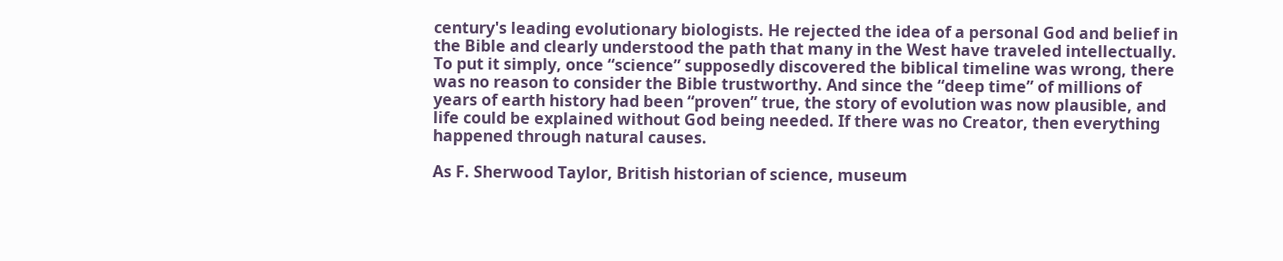century's leading evolutionary biologists. He rejected the idea of a personal God and belief in the Bible and clearly understood the path that many in the West have traveled intellectually. To put it simply, once “science” supposedly discovered the biblical timeline was wrong, there was no reason to consider the Bible trustworthy. And since the “deep time” of millions of years of earth history had been “proven” true, the story of evolution was now plausible, and life could be explained without God being needed. If there was no Creator, then everything happened through natural causes.

As F. Sherwood Taylor, British historian of science, museum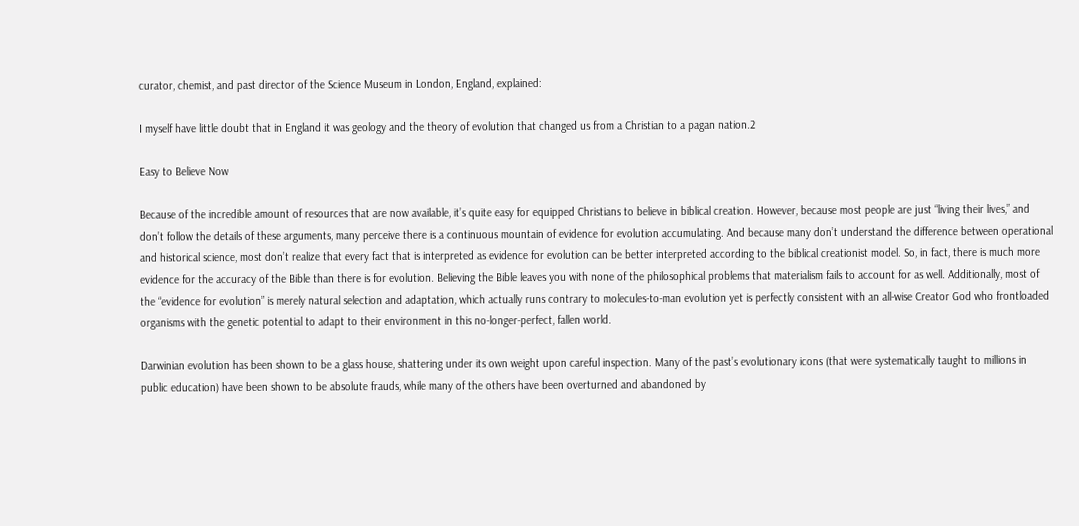curator, chemist, and past director of the Science Museum in London, England, explained:

I myself have little doubt that in England it was geology and the theory of evolution that changed us from a Christian to a pagan nation.2

Easy to Believe Now

Because of the incredible amount of resources that are now available, it’s quite easy for equipped Christians to believe in biblical creation. However, because most people are just “living their lives,” and don’t follow the details of these arguments, many perceive there is a continuous mountain of evidence for evolution accumulating. And because many don’t understand the difference between operational and historical science, most don’t realize that every fact that is interpreted as evidence for evolution can be better interpreted according to the biblical creationist model. So, in fact, there is much more evidence for the accuracy of the Bible than there is for evolution. Believing the Bible leaves you with none of the philosophical problems that materialism fails to account for as well. Additionally, most of the “evidence for evolution” is merely natural selection and adaptation, which actually runs contrary to molecules-to-man evolution yet is perfectly consistent with an all-wise Creator God who frontloaded organisms with the genetic potential to adapt to their environment in this no-longer-perfect, fallen world.

Darwinian evolution has been shown to be a glass house, shattering under its own weight upon careful inspection. Many of the past’s evolutionary icons (that were systematically taught to millions in public education) have been shown to be absolute frauds, while many of the others have been overturned and abandoned by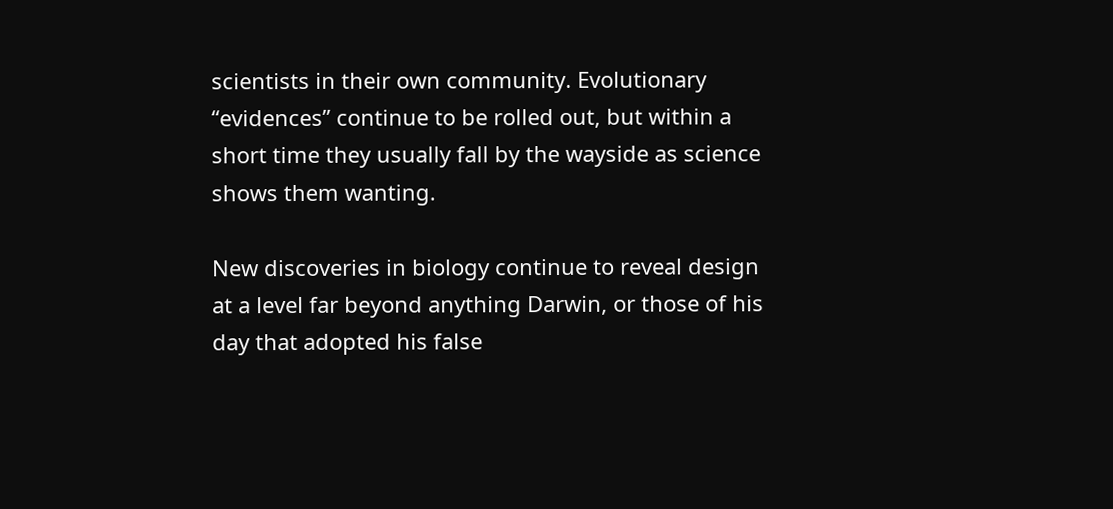scientists in their own community. Evolutionary “evidences” continue to be rolled out, but within a short time they usually fall by the wayside as science shows them wanting.

New discoveries in biology continue to reveal design at a level far beyond anything Darwin, or those of his day that adopted his false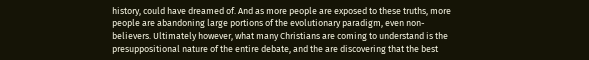history, could have dreamed of. And as more people are exposed to these truths, more people are abandoning large portions of the evolutionary paradigm, even non-believers. Ultimately however, what many Christians are coming to understand is the presuppositional nature of the entire debate, and the are discovering that the best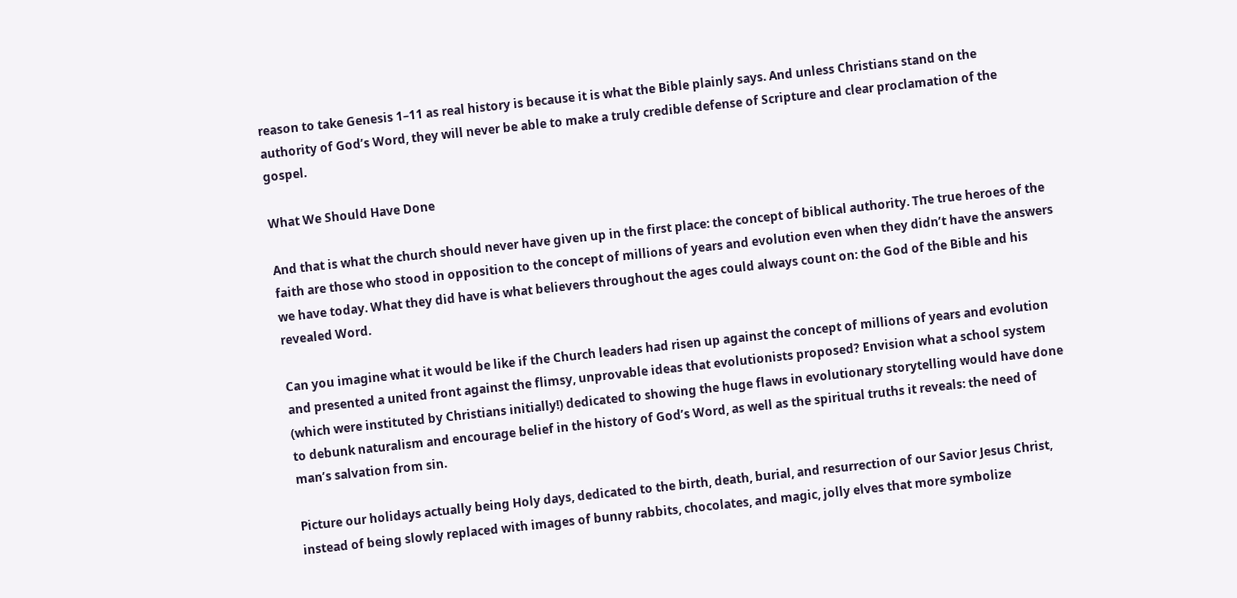reason to take Genesis 1–11 as real history is because it is what the Bible plainly says. And unless Christians stand on the authority of God’s Word, they will never be able to make a truly credible defense of Scripture and clear proclamation of the gospel.

What We Should Have Done

And that is what the church should never have given up in the first place: the concept of biblical authority. The true heroes of the faith are those who stood in opposition to the concept of millions of years and evolution even when they didn’t have the answers we have today. What they did have is what believers throughout the ages could always count on: the God of the Bible and his revealed Word.

Can you imagine what it would be like if the Church leaders had risen up against the concept of millions of years and evolution and presented a united front against the flimsy, unprovable ideas that evolutionists proposed? Envision what a school system (which were instituted by Christians initially!) dedicated to showing the huge flaws in evolutionary storytelling would have done to debunk naturalism and encourage belief in the history of God’s Word, as well as the spiritual truths it reveals: the need of man’s salvation from sin.

Picture our holidays actually being Holy days, dedicated to the birth, death, burial, and resurrection of our Savior Jesus Christ, instead of being slowly replaced with images of bunny rabbits, chocolates, and magic, jolly elves that more symbolize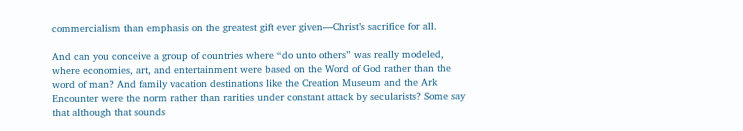commercialism than emphasis on the greatest gift ever given—Christ’s sacrifice for all.

And can you conceive a group of countries where “do unto others” was really modeled, where economies, art, and entertainment were based on the Word of God rather than the word of man? And family vacation destinations like the Creation Museum and the Ark Encounter were the norm rather than rarities under constant attack by secularists? Some say that although that sounds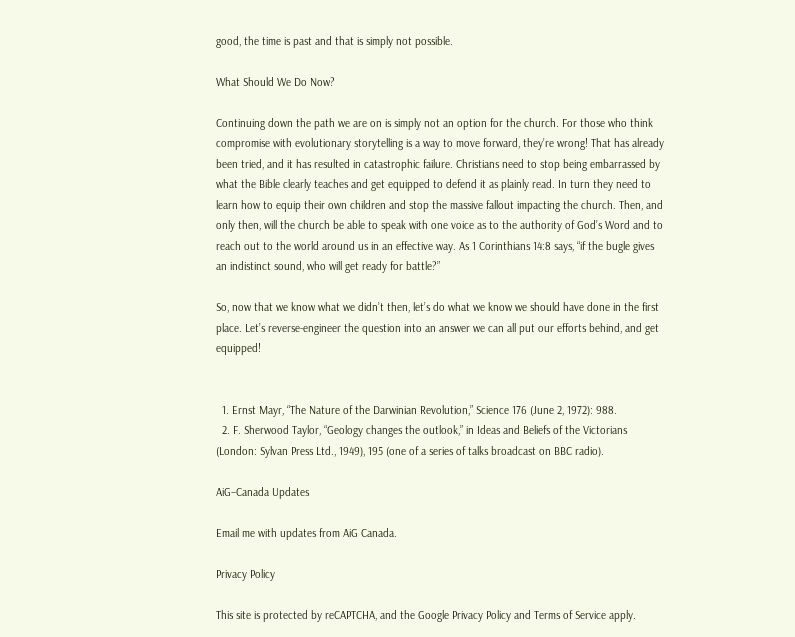good, the time is past and that is simply not possible.

What Should We Do Now?

Continuing down the path we are on is simply not an option for the church. For those who think compromise with evolutionary storytelling is a way to move forward, they’re wrong! That has already been tried, and it has resulted in catastrophic failure. Christians need to stop being embarrassed by what the Bible clearly teaches and get equipped to defend it as plainly read. In turn they need to learn how to equip their own children and stop the massive fallout impacting the church. Then, and only then, will the church be able to speak with one voice as to the authority of God’s Word and to reach out to the world around us in an effective way. As 1 Corinthians 14:8 says, “if the bugle gives an indistinct sound, who will get ready for battle?”

So, now that we know what we didn’t then, let’s do what we know we should have done in the first place. Let’s reverse-engineer the question into an answer we can all put our efforts behind, and get equipped!


  1. Ernst Mayr, “The Nature of the Darwinian Revolution,” Science 176 (June 2, 1972): 988.
  2. F. Sherwood Taylor, “Geology changes the outlook,” in Ideas and Beliefs of the Victorians (London: Sylvan Press Ltd., 1949), 195 (one of a series of talks broadcast on BBC radio).

AiG–Canada Updates

Email me with updates from AiG Canada.

Privacy Policy

This site is protected by reCAPTCHA, and the Google Privacy Policy and Terms of Service apply.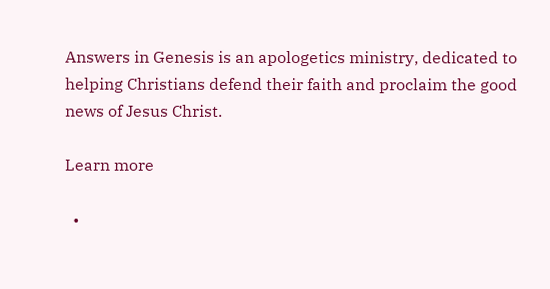Answers in Genesis is an apologetics ministry, dedicated to helping Christians defend their faith and proclaim the good news of Jesus Christ.

Learn more

  •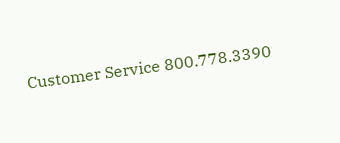Customer Service 800.778.3390